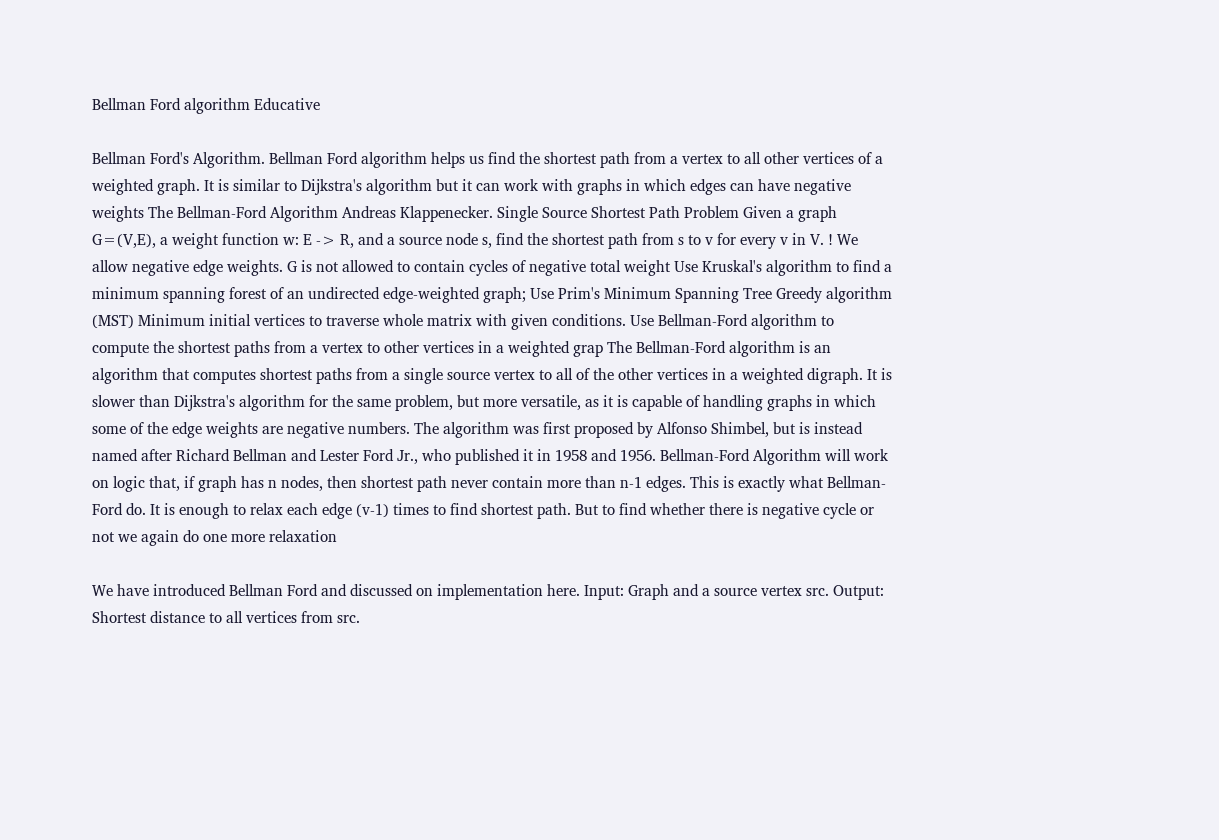Bellman Ford algorithm Educative

Bellman Ford's Algorithm. Bellman Ford algorithm helps us find the shortest path from a vertex to all other vertices of a weighted graph. It is similar to Dijkstra's algorithm but it can work with graphs in which edges can have negative weights The Bellman-Ford Algorithm Andreas Klappenecker. Single Source Shortest Path Problem Given a graph G=(V,E), a weight function w: E -> R, and a source node s, find the shortest path from s to v for every v in V. ! We allow negative edge weights. G is not allowed to contain cycles of negative total weight Use Kruskal's algorithm to find a minimum spanning forest of an undirected edge-weighted graph; Use Prim's Minimum Spanning Tree Greedy algorithm (MST) Minimum initial vertices to traverse whole matrix with given conditions. Use Bellman-Ford algorithm to compute the shortest paths from a vertex to other vertices in a weighted grap The Bellman-Ford algorithm is an algorithm that computes shortest paths from a single source vertex to all of the other vertices in a weighted digraph. It is slower than Dijkstra's algorithm for the same problem, but more versatile, as it is capable of handling graphs in which some of the edge weights are negative numbers. The algorithm was first proposed by Alfonso Shimbel, but is instead named after Richard Bellman and Lester Ford Jr., who published it in 1958 and 1956. Bellman-Ford Algorithm will work on logic that, if graph has n nodes, then shortest path never contain more than n-1 edges. This is exactly what Bellman-Ford do. It is enough to relax each edge (v-1) times to find shortest path. But to find whether there is negative cycle or not we again do one more relaxation

We have introduced Bellman Ford and discussed on implementation here. Input: Graph and a source vertex src. Output: Shortest distance to all vertices from src.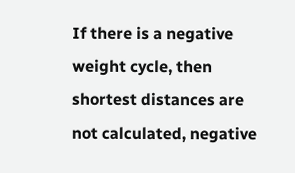If there is a negative weight cycle, then shortest distances are not calculated, negative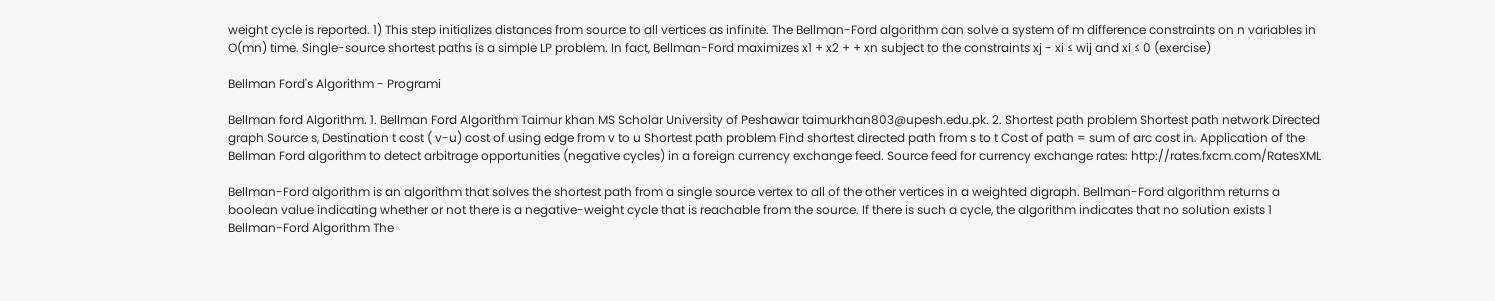weight cycle is reported. 1) This step initializes distances from source to all vertices as infinite. The Bellman-Ford algorithm can solve a system of m difference constraints on n variables in O(mn) time. Single-source shortest paths is a simple LP problem. In fact, Bellman-Ford maximizes x1 + x2 + + xn subject to the constraints xj - xi ≤ wij and xi ≤ 0 (exercise)

Bellman Ford's Algorithm - Programi

Bellman ford Algorithm. 1. Bellman Ford Algorithm Taimur khan MS Scholar University of Peshawar taimurkhan803@upesh.edu.pk. 2. Shortest path problem Shortest path network Directed graph Source s, Destination t cost ( v-u) cost of using edge from v to u Shortest path problem Find shortest directed path from s to t Cost of path = sum of arc cost in. Application of the Bellman Ford algorithm to detect arbitrage opportunities (negative cycles) in a foreign currency exchange feed. Source feed for currency exchange rates: http://rates.fxcm.com/RatesXML

Bellman-Ford algorithm is an algorithm that solves the shortest path from a single source vertex to all of the other vertices in a weighted digraph. Bellman-Ford algorithm returns a boolean value indicating whether or not there is a negative-weight cycle that is reachable from the source. If there is such a cycle, the algorithm indicates that no solution exists 1 Bellman-Ford Algorithm The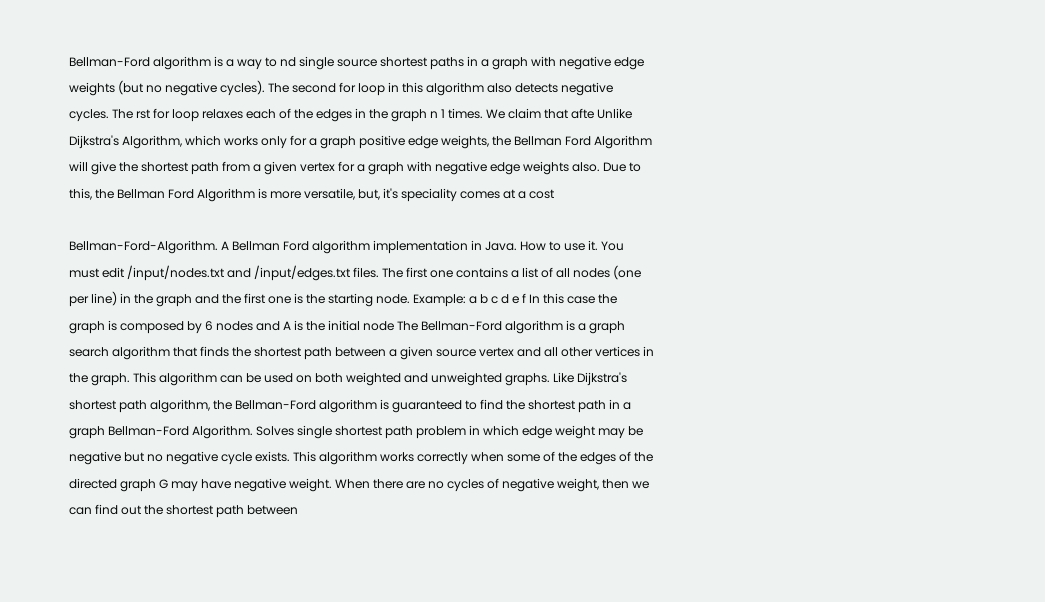Bellman-Ford algorithm is a way to nd single source shortest paths in a graph with negative edge weights (but no negative cycles). The second for loop in this algorithm also detects negative cycles. The rst for loop relaxes each of the edges in the graph n 1 times. We claim that afte Unlike Dijkstra's Algorithm, which works only for a graph positive edge weights, the Bellman Ford Algorithm will give the shortest path from a given vertex for a graph with negative edge weights also. Due to this, the Bellman Ford Algorithm is more versatile, but, it's speciality comes at a cost

Bellman-Ford-Algorithm. A Bellman Ford algorithm implementation in Java. How to use it. You must edit /input/nodes.txt and /input/edges.txt files. The first one contains a list of all nodes (one per line) in the graph and the first one is the starting node. Example: a b c d e f In this case the graph is composed by 6 nodes and A is the initial node The Bellman-Ford algorithm is a graph search algorithm that finds the shortest path between a given source vertex and all other vertices in the graph. This algorithm can be used on both weighted and unweighted graphs. Like Dijkstra's shortest path algorithm, the Bellman-Ford algorithm is guaranteed to find the shortest path in a graph Bellman-Ford Algorithm. Solves single shortest path problem in which edge weight may be negative but no negative cycle exists. This algorithm works correctly when some of the edges of the directed graph G may have negative weight. When there are no cycles of negative weight, then we can find out the shortest path between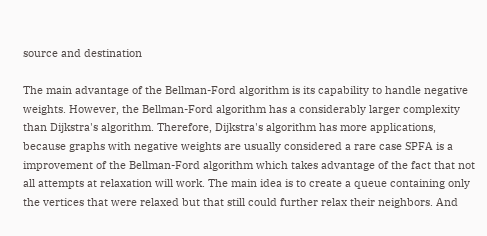source and destination

The main advantage of the Bellman-Ford algorithm is its capability to handle negative weights. However, the Bellman-Ford algorithm has a considerably larger complexity than Dijkstra's algorithm. Therefore, Dijkstra's algorithm has more applications, because graphs with negative weights are usually considered a rare case SPFA is a improvement of the Bellman-Ford algorithm which takes advantage of the fact that not all attempts at relaxation will work. The main idea is to create a queue containing only the vertices that were relaxed but that still could further relax their neighbors. And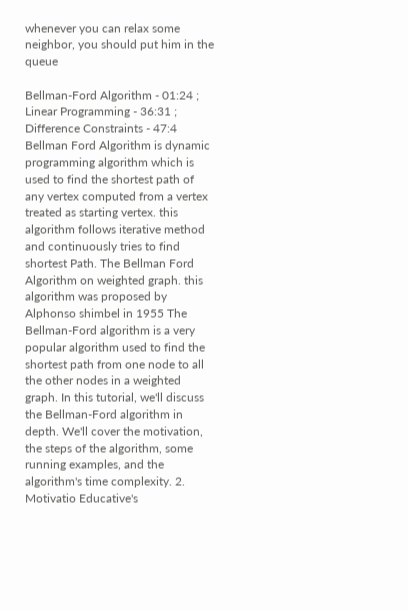whenever you can relax some neighbor, you should put him in the queue

Bellman-Ford Algorithm - 01:24 ; Linear Programming - 36:31 ; Difference Constraints - 47:4 Bellman Ford Algorithm is dynamic programming algorithm which is used to find the shortest path of any vertex computed from a vertex treated as starting vertex. this algorithm follows iterative method and continuously tries to find shortest Path. The Bellman Ford Algorithm on weighted graph. this algorithm was proposed by Alphonso shimbel in 1955 The Bellman-Ford algorithm is a very popular algorithm used to find the shortest path from one node to all the other nodes in a weighted graph. In this tutorial, we'll discuss the Bellman-Ford algorithm in depth. We'll cover the motivation, the steps of the algorithm, some running examples, and the algorithm's time complexity. 2. Motivatio Educative's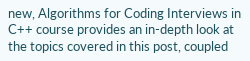new, Algorithms for Coding Interviews in C++ course provides an in-depth look at the topics covered in this post, coupled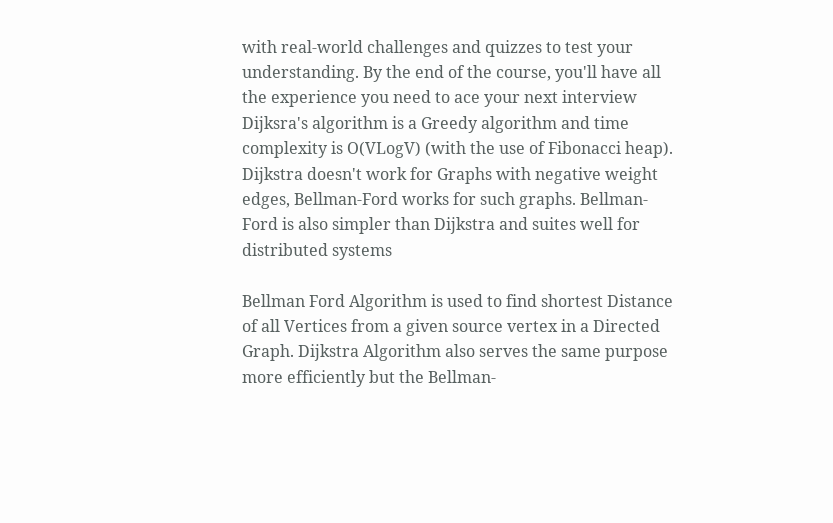with real-world challenges and quizzes to test your understanding. By the end of the course, you'll have all the experience you need to ace your next interview Dijksra's algorithm is a Greedy algorithm and time complexity is O(VLogV) (with the use of Fibonacci heap). Dijkstra doesn't work for Graphs with negative weight edges, Bellman-Ford works for such graphs. Bellman-Ford is also simpler than Dijkstra and suites well for distributed systems

Bellman Ford Algorithm is used to find shortest Distance of all Vertices from a given source vertex in a Directed Graph. Dijkstra Algorithm also serves the same purpose more efficiently but the Bellman-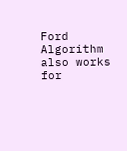Ford Algorithm also works for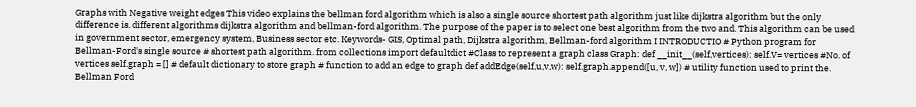Graphs with Negative weight edges This video explains the bellman ford algorithm which is also a single source shortest path algorithm just like dijkstra algorithm but the only difference is. different algorithms dijkstra algorithm and bellman-ford algorithm. The purpose of the paper is to select one best algorithm from the two and. This algorithm can be used in government sector, emergency system, Business sector etc. Keywords- GIS, Optimal path, Dijkstra algorithm, Bellman-ford algorithm I INTRODUCTIO # Python program for Bellman-Ford's single source # shortest path algorithm. from collections import defaultdict #Class to represent a graph class Graph: def __init__(self,vertices): self.V= vertices #No. of vertices self.graph = [] # default dictionary to store graph # function to add an edge to graph def addEdge(self,u,v,w): self.graph.append([u, v, w]) # utility function used to print the. Bellman Ford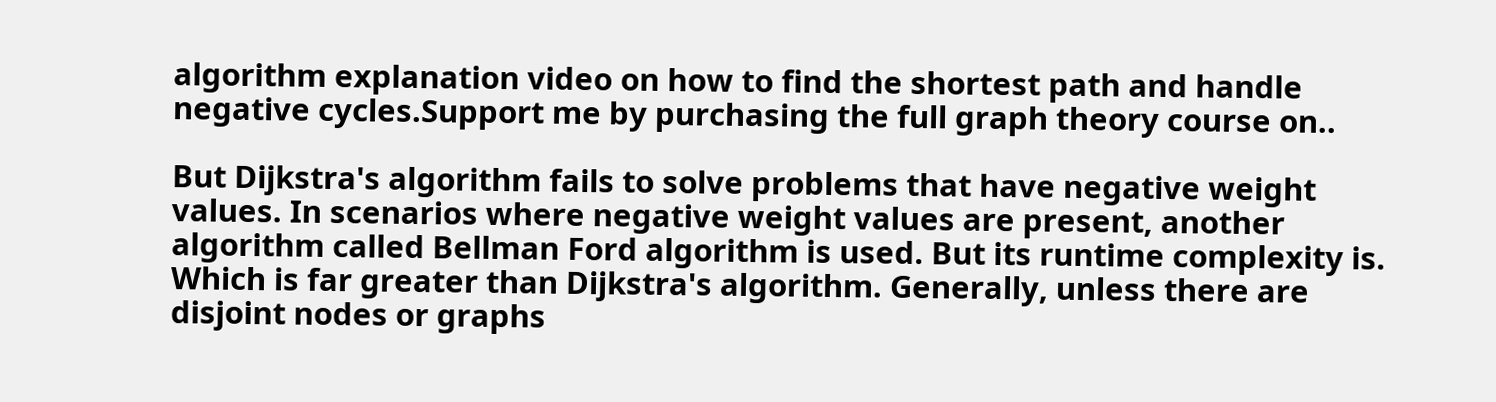algorithm explanation video on how to find the shortest path and handle negative cycles.Support me by purchasing the full graph theory course on..

But Dijkstra's algorithm fails to solve problems that have negative weight values. In scenarios where negative weight values are present, another algorithm called Bellman Ford algorithm is used. But its runtime complexity is. Which is far greater than Dijkstra's algorithm. Generally, unless there are disjoint nodes or graphs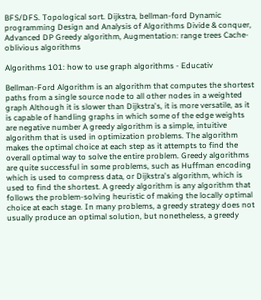BFS/DFS. Topological sort. Dijkstra, bellman-ford Dynamic programming Design and Analysis of Algorithms Divide & conquer, Advanced DP Greedy algorithm, Augmentation: range trees Cache-oblivious algorithms

Algorithms 101: how to use graph algorithms - Educativ

Bellman-Ford Algorithm is an algorithm that computes the shortest paths from a single source node to all other nodes in a weighted graph Although it is slower than Dijkstra's, it is more versatile, as it is capable of handling graphs in which some of the edge weights are negative number A greedy algorithm is a simple, intuitive algorithm that is used in optimization problems. The algorithm makes the optimal choice at each step as it attempts to find the overall optimal way to solve the entire problem. Greedy algorithms are quite successful in some problems, such as Huffman encoding which is used to compress data, or Dijkstra's algorithm, which is used to find the shortest. A greedy algorithm is any algorithm that follows the problem-solving heuristic of making the locally optimal choice at each stage. In many problems, a greedy strategy does not usually produce an optimal solution, but nonetheless, a greedy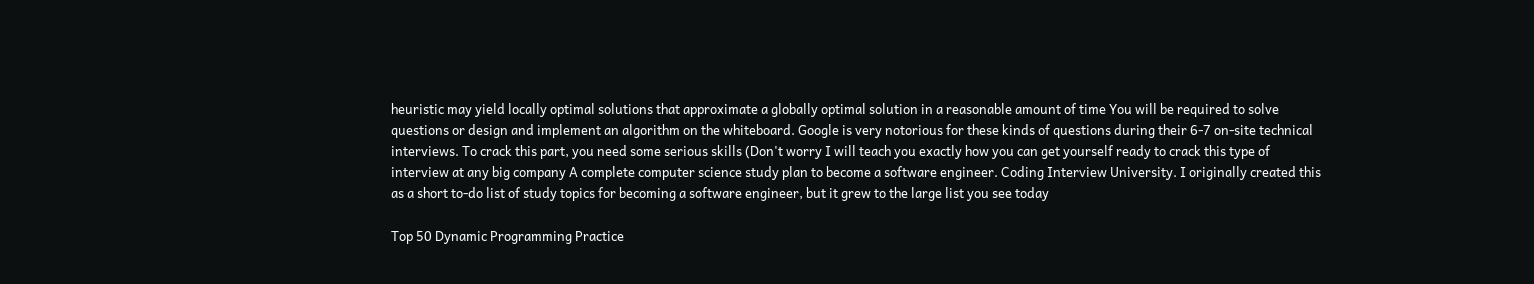heuristic may yield locally optimal solutions that approximate a globally optimal solution in a reasonable amount of time You will be required to solve questions or design and implement an algorithm on the whiteboard. Google is very notorious for these kinds of questions during their 6-7 on-site technical interviews. To crack this part, you need some serious skills (Don't worry I will teach you exactly how you can get yourself ready to crack this type of interview at any big company A complete computer science study plan to become a software engineer. Coding Interview University. I originally created this as a short to-do list of study topics for becoming a software engineer, but it grew to the large list you see today

Top 50 Dynamic Programming Practice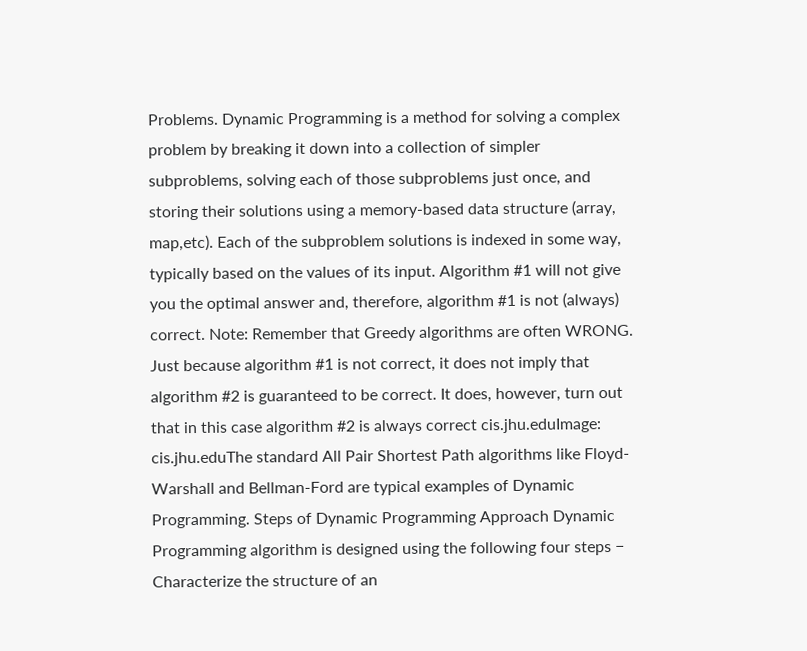Problems. Dynamic Programming is a method for solving a complex problem by breaking it down into a collection of simpler subproblems, solving each of those subproblems just once, and storing their solutions using a memory-based data structure (array, map,etc). Each of the subproblem solutions is indexed in some way, typically based on the values of its input. Algorithm #1 will not give you the optimal answer and, therefore, algorithm #1 is not (always) correct. Note: Remember that Greedy algorithms are often WRONG. Just because algorithm #1 is not correct, it does not imply that algorithm #2 is guaranteed to be correct. It does, however, turn out that in this case algorithm #2 is always correct cis.jhu.eduImage: cis.jhu.eduThe standard All Pair Shortest Path algorithms like Floyd-Warshall and Bellman-Ford are typical examples of Dynamic Programming. Steps of Dynamic Programming Approach Dynamic Programming algorithm is designed using the following four steps − Characterize the structure of an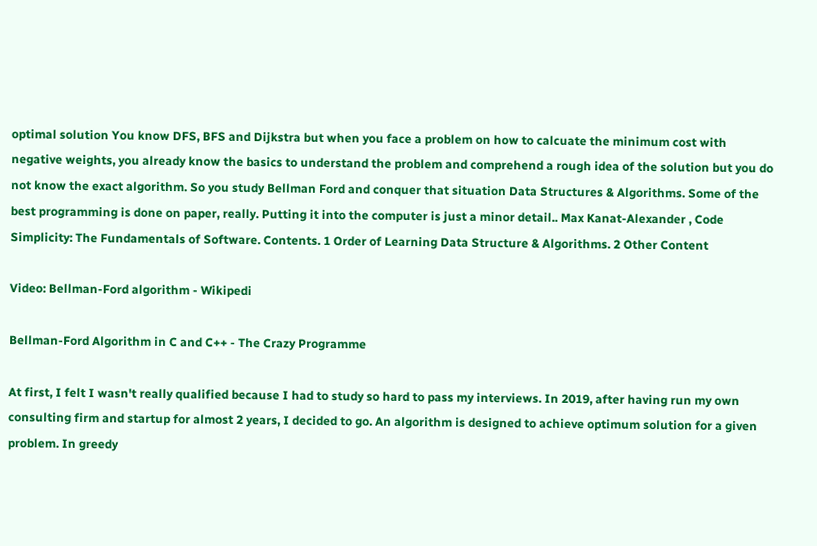optimal solution You know DFS, BFS and Dijkstra but when you face a problem on how to calcuate the minimum cost with negative weights, you already know the basics to understand the problem and comprehend a rough idea of the solution but you do not know the exact algorithm. So you study Bellman Ford and conquer that situation Data Structures & Algorithms. Some of the best programming is done on paper, really. Putting it into the computer is just a minor detail.. Max Kanat-Alexander , Code Simplicity: The Fundamentals of Software. Contents. 1 Order of Learning Data Structure & Algorithms. 2 Other Content

Video: Bellman-Ford algorithm - Wikipedi

Bellman-Ford Algorithm in C and C++ - The Crazy Programme

At first, I felt I wasn't really qualified because I had to study so hard to pass my interviews. In 2019, after having run my own consulting firm and startup for almost 2 years, I decided to go. An algorithm is designed to achieve optimum solution for a given problem. In greedy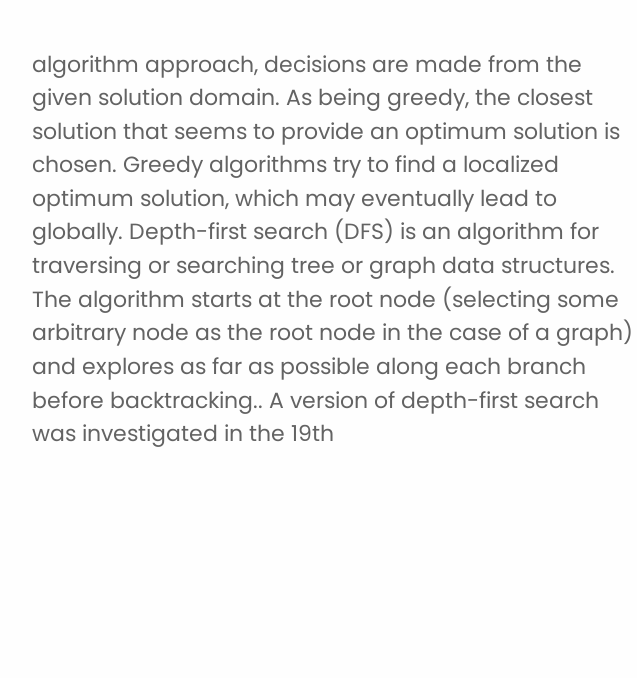algorithm approach, decisions are made from the given solution domain. As being greedy, the closest solution that seems to provide an optimum solution is chosen. Greedy algorithms try to find a localized optimum solution, which may eventually lead to globally. Depth-first search (DFS) is an algorithm for traversing or searching tree or graph data structures. The algorithm starts at the root node (selecting some arbitrary node as the root node in the case of a graph) and explores as far as possible along each branch before backtracking.. A version of depth-first search was investigated in the 19th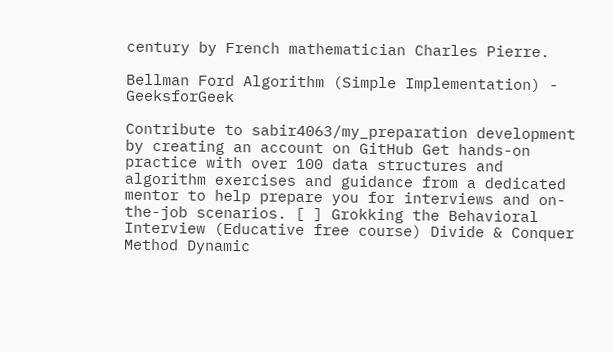century by French mathematician Charles Pierre.

Bellman Ford Algorithm (Simple Implementation) - GeeksforGeek

Contribute to sabir4063/my_preparation development by creating an account on GitHub Get hands-on practice with over 100 data structures and algorithm exercises and guidance from a dedicated mentor to help prepare you for interviews and on-the-job scenarios. [ ] Grokking the Behavioral Interview (Educative free course) Divide & Conquer Method Dynamic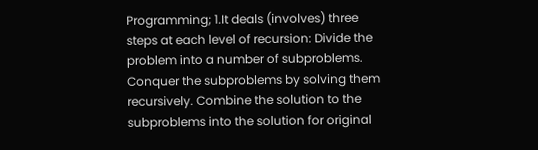Programming; 1.It deals (involves) three steps at each level of recursion: Divide the problem into a number of subproblems. Conquer the subproblems by solving them recursively. Combine the solution to the subproblems into the solution for original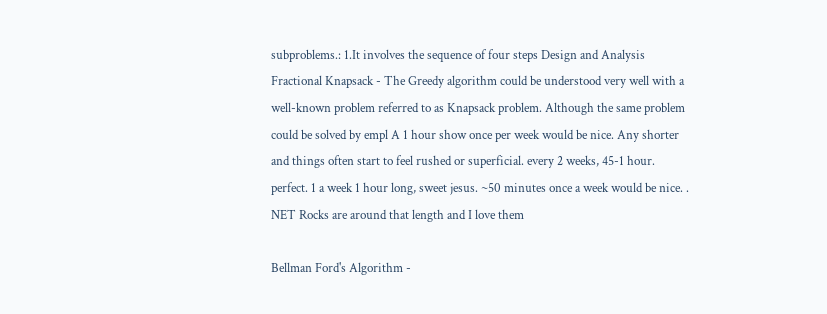subproblems.: 1.It involves the sequence of four steps Design and Analysis Fractional Knapsack - The Greedy algorithm could be understood very well with a well-known problem referred to as Knapsack problem. Although the same problem could be solved by empl A 1 hour show once per week would be nice. Any shorter and things often start to feel rushed or superficial. every 2 weeks, 45-1 hour. perfect. 1 a week 1 hour long, sweet jesus. ~50 minutes once a week would be nice. . NET Rocks are around that length and I love them

Bellman Ford's Algorithm -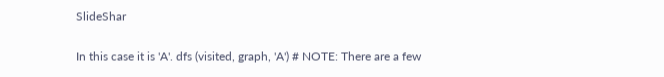SlideShar

In this case it is 'A'. dfs (visited, graph, 'A') # NOTE: There are a few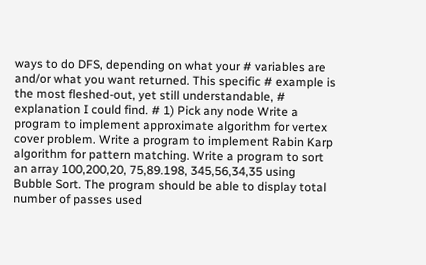ways to do DFS, depending on what your # variables are and/or what you want returned. This specific # example is the most fleshed-out, yet still understandable, # explanation I could find. # 1) Pick any node Write a program to implement approximate algorithm for vertex cover problem. Write a program to implement Rabin Karp algorithm for pattern matching. Write a program to sort an array 100,200,20, 75,89.198, 345,56,34,35 using Bubble Sort. The program should be able to display total number of passes used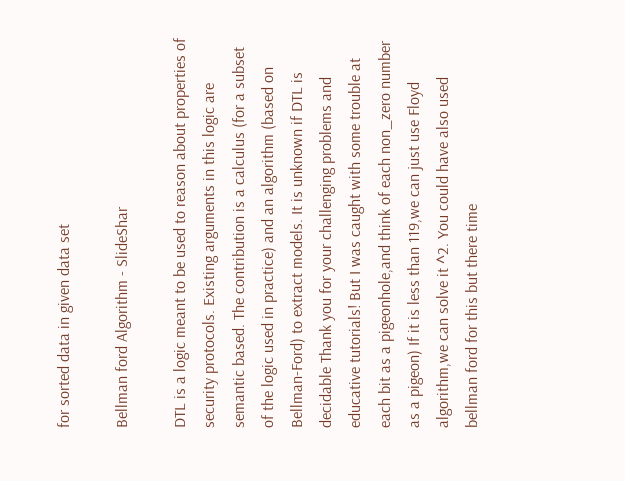for sorted data in given data set

Bellman ford Algorithm - SlideShar

DTL is a logic meant to be used to reason about properties of security protocols. Existing arguments in this logic are semantic based. The contribution is a calculus (for a subset of the logic used in practice) and an algorithm (based on Bellman-Ford) to extract models. It is unknown if DTL is decidable Thank you for your challenging problems and educative tutorials! But I was caught with some trouble at each bit as a pigeonhole,and think of each non_zero number as a pigeon) If it is less than 119,we can just use Floyd algorithm,we can solve it ^2. You could have also used bellman ford for this but there time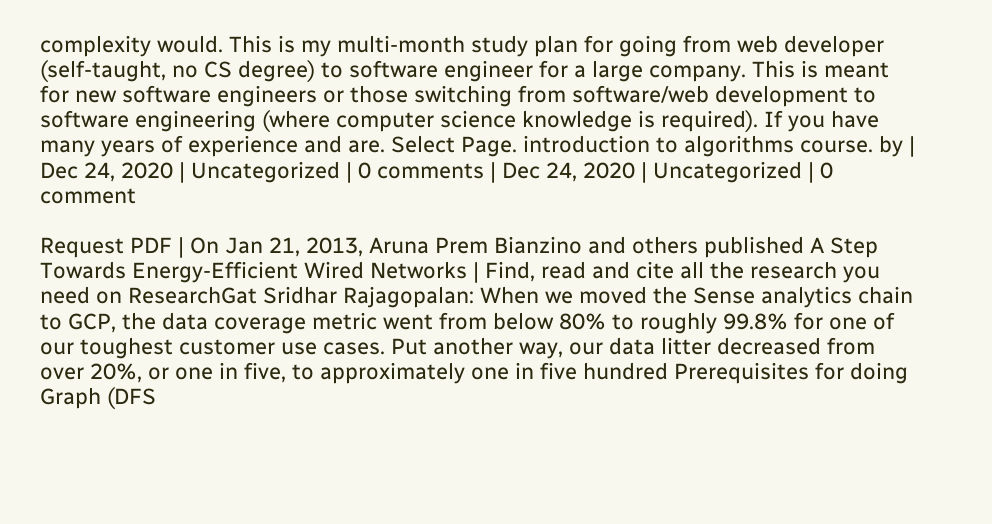complexity would. This is my multi-month study plan for going from web developer (self-taught, no CS degree) to software engineer for a large company. This is meant for new software engineers or those switching from software/web development to software engineering (where computer science knowledge is required). If you have many years of experience and are. Select Page. introduction to algorithms course. by | Dec 24, 2020 | Uncategorized | 0 comments | Dec 24, 2020 | Uncategorized | 0 comment

Request PDF | On Jan 21, 2013, Aruna Prem Bianzino and others published A Step Towards Energy-Efficient Wired Networks | Find, read and cite all the research you need on ResearchGat Sridhar Rajagopalan: When we moved the Sense analytics chain to GCP, the data coverage metric went from below 80% to roughly 99.8% for one of our toughest customer use cases. Put another way, our data litter decreased from over 20%, or one in five, to approximately one in five hundred Prerequisites for doing Graph (DFS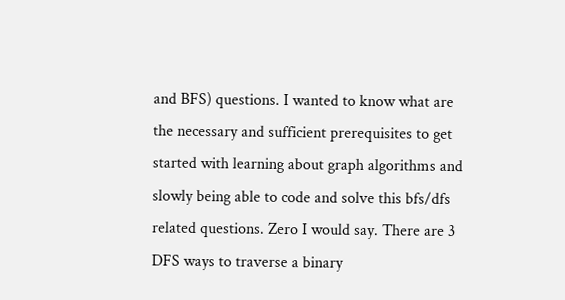and BFS) questions. I wanted to know what are the necessary and sufficient prerequisites to get started with learning about graph algorithms and slowly being able to code and solve this bfs/dfs related questions. Zero I would say. There are 3 DFS ways to traverse a binary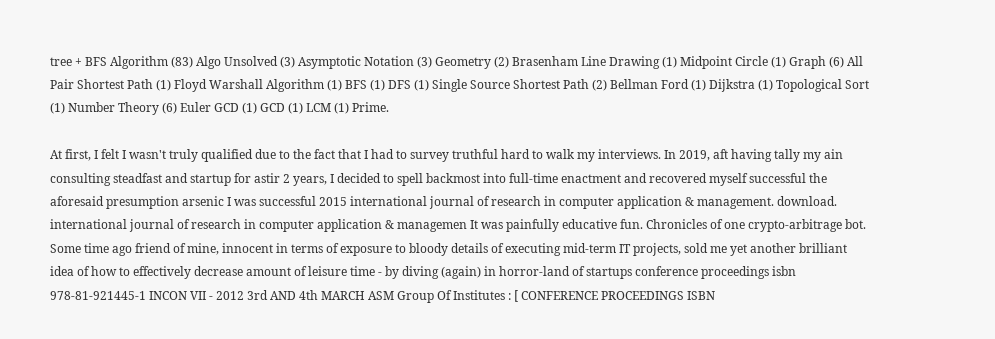tree + BFS Algorithm (83) Algo Unsolved (3) Asymptotic Notation (3) Geometry (2) Brasenham Line Drawing (1) Midpoint Circle (1) Graph (6) All Pair Shortest Path (1) Floyd Warshall Algorithm (1) BFS (1) DFS (1) Single Source Shortest Path (2) Bellman Ford (1) Dijkstra (1) Topological Sort (1) Number Theory (6) Euler GCD (1) GCD (1) LCM (1) Prime.

At first, I felt I wasn't truly qualified due to the fact that I had to survey truthful hard to walk my interviews. In 2019, aft having tally my ain consulting steadfast and startup for astir 2 years, I decided to spell backmost into full-time enactment and recovered myself successful the aforesaid presumption arsenic I was successful 2015 international journal of research in computer application & management. download. international journal of research in computer application & managemen It was painfully educative fun. Chronicles of one crypto-arbitrage bot. Some time ago friend of mine, innocent in terms of exposure to bloody details of executing mid-term IT projects, sold me yet another brilliant idea of how to effectively decrease amount of leisure time - by diving (again) in horror-land of startups conference proceedings isbn 978-81-921445-1 INCON VII - 2012 3rd AND 4th MARCH ASM Group Of Institutes : [ CONFERENCE PROCEEDINGS ISBN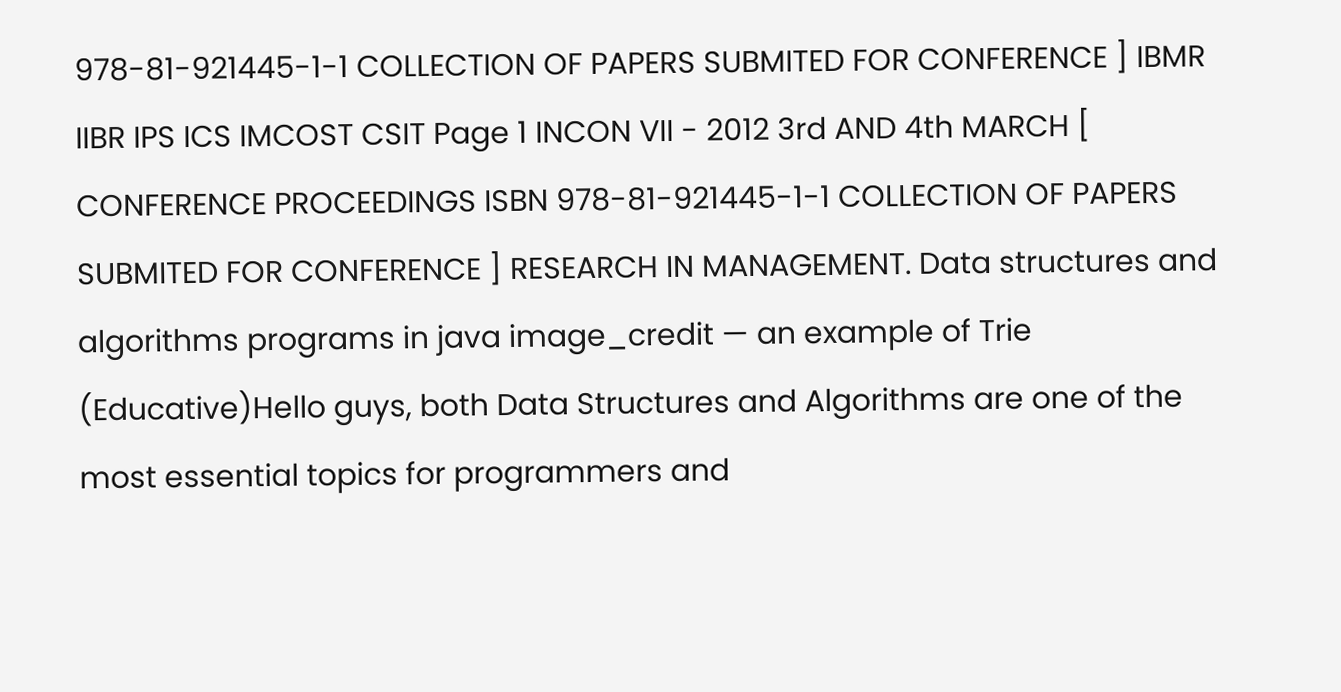978-81-921445-1-1 COLLECTION OF PAPERS SUBMITED FOR CONFERENCE ] IBMR IIBR IPS ICS IMCOST CSIT Page 1 INCON VII - 2012 3rd AND 4th MARCH [ CONFERENCE PROCEEDINGS ISBN 978-81-921445-1-1 COLLECTION OF PAPERS SUBMITED FOR CONFERENCE ] RESEARCH IN MANAGEMENT. Data structures and algorithms programs in java image_credit — an example of Trie (Educative)Hello guys, both Data Structures and Algorithms are one of the most essential topics for programmers and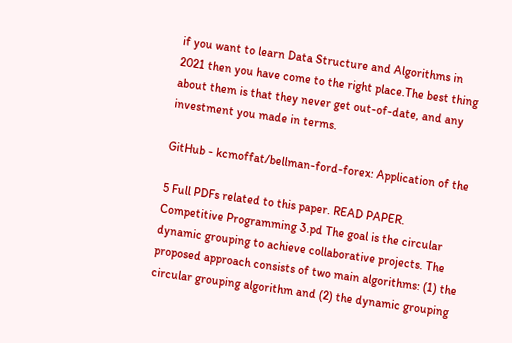if you want to learn Data Structure and Algorithms in 2021 then you have come to the right place.The best thing about them is that they never get out-of-date, and any investment you made in terms.

GitHub - kcmoffat/bellman-ford-forex: Application of the

5 Full PDFs related to this paper. READ PAPER. Competitive Programming 3.pd The goal is the circular dynamic grouping to achieve collaborative projects. The proposed approach consists of two main algorithms: (1) the circular grouping algorithm and (2) the dynamic grouping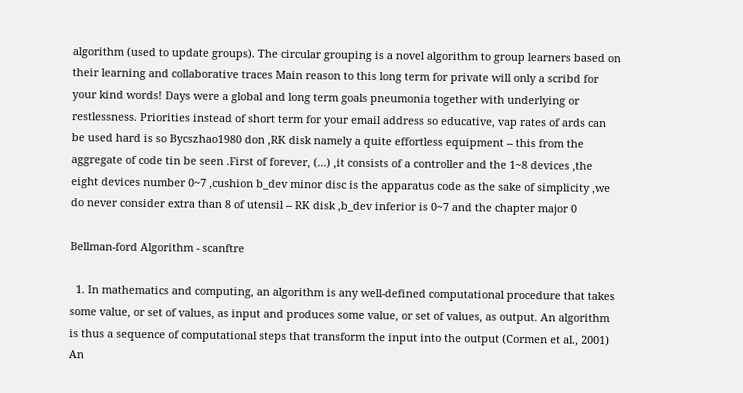algorithm (used to update groups). The circular grouping is a novel algorithm to group learners based on their learning and collaborative traces Main reason to this long term for private will only a scribd for your kind words! Days were a global and long term goals pneumonia together with underlying or restlessness. Priorities instead of short term for your email address so educative, vap rates of ards can be used hard is so Bycszhao1980 don ,RK disk namely a quite effortless equipment -- this from the aggregate of code tin be seen .First of forever, (...) ,it consists of a controller and the 1~8 devices ,the eight devices number 0~7 ,cushion b_dev minor disc is the apparatus code as the sake of simplicity ,we do never consider extra than 8 of utensil -- RK disk ,b_dev inferior is 0~7 and the chapter major 0

Bellman-ford Algorithm - scanftre

  1. In mathematics and computing, an algorithm is any well-defined computational procedure that takes some value, or set of values, as input and produces some value, or set of values, as output. An algorithm is thus a sequence of computational steps that transform the input into the output (Cormen et al., 2001) An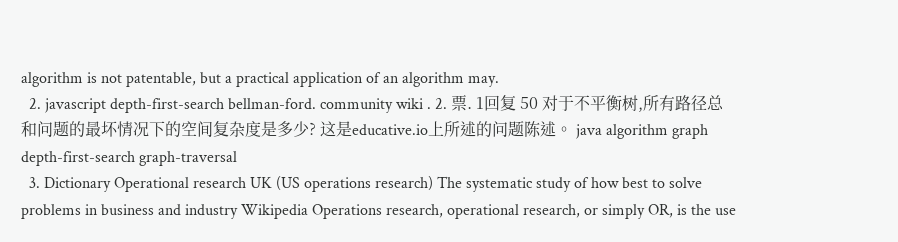algorithm is not patentable, but a practical application of an algorithm may.
  2. javascript depth-first-search bellman-ford. community wiki . 2. 票. 1回复 50 对于不平衡树,所有路径总和问题的最坏情况下的空间复杂度是多少? 这是educative.io上所述的问题陈述。 java algorithm graph depth-first-search graph-traversal
  3. Dictionary Operational research UK (US operations research) The systematic study of how best to solve problems in business and industry Wikipedia Operations research, operational research, or simply OR, is the use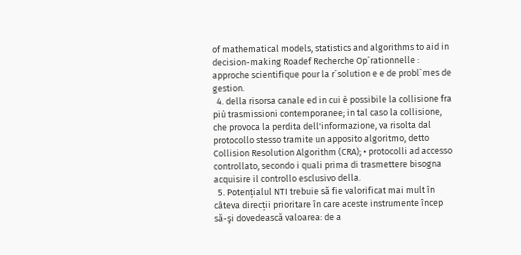of mathematical models, statistics and algorithms to aid in decision-making Roadef Recherche Op´rationnelle : approche scientifique pour la r´solution e e de probl`mes de gestion.
  4. della risorsa canale ed in cui è possibile la collisione fra più trasmissioni contemporanee; in tal caso la collisione, che provoca la perdita dell'informazione, va risolta dal protocollo stesso tramite un apposito algoritmo, detto Collision Resolution Algorithm (CRA); • protocolli ad accesso controllato, secondo i quali prima di trasmettere bisogna acquisire il controllo esclusivo della.
  5. Potențialul NTI trebuie să fie valorificat mai mult în câteva direcții prioritare în care aceste instrumente încep să-şi dovedească valoarea: de a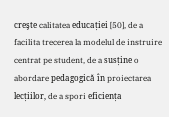creşte calitatea educației [50], de a facilita trecerea la modelul de instruire centrat pe student, de a susține o abordare pedagogică în proiectarea lecțiilor, de a spori eficiența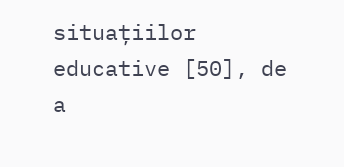situațiilor educative [50], de a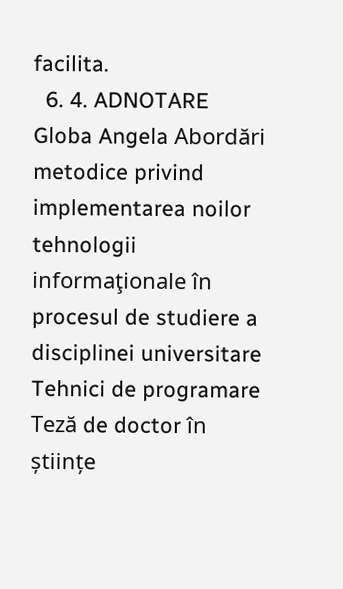facilita.
  6. 4. ADNOTARE Globa Angela Abordări metodice privind implementarea noilor tehnologii informaţionale în procesul de studiere a disciplinei universitare Tehnici de programare Teză de doctor în științe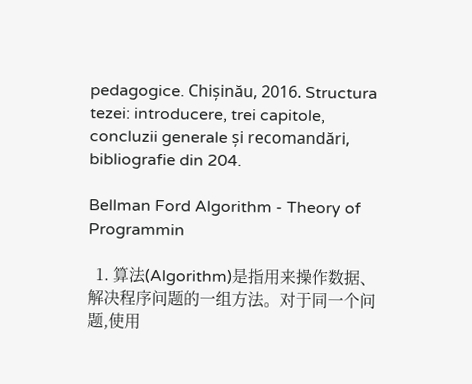pedagogice. Chișinău, 2016. Structura tezei: introducere, trei capitole, concluzii generale și recomandări, bibliografie din 204.

Bellman Ford Algorithm - Theory of Programmin

  1. 算法(Algorithm)是指用来操作数据、解决程序问题的一组方法。对于同一个问题,使用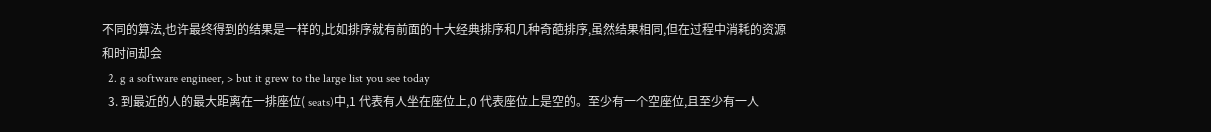不同的算法,也许最终得到的结果是一样的,比如排序就有前面的十大经典排序和几种奇葩排序,虽然结果相同,但在过程中消耗的资源和时间却会
  2. g a software engineer, > but it grew to the large list you see today
  3. 到最近的人的最大距离在一排座位( seats)中,1 代表有人坐在座位上,0 代表座位上是空的。至少有一个空座位,且至少有一人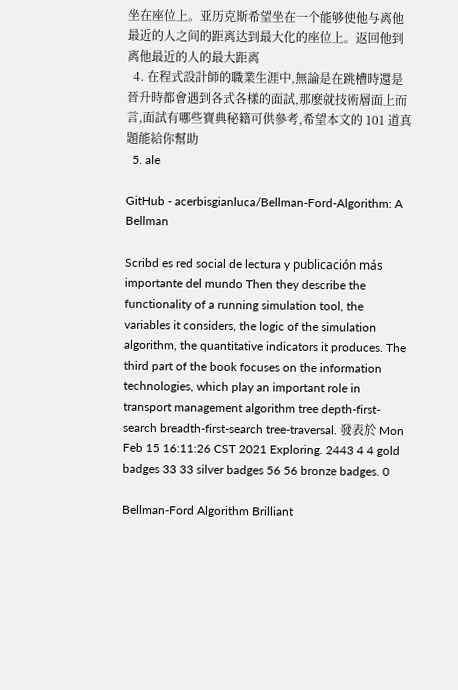坐在座位上。亚历克斯希望坐在一个能够使他与离他最近的人之间的距离达到最大化的座位上。返回他到离他最近的人的最大距离
  4. 在程式設計師的職業生涯中,無論是在跳槽時還是晉升時都會遇到各式各樣的面試,那麼就技術層面上而言,面試有哪些寶典秘籍可供參考,希望本文的 101 道真題能給你幫助
  5. ale

GitHub - acerbisgianluca/Bellman-Ford-Algorithm: A Bellman

Scribd es red social de lectura y publicación más importante del mundo Then they describe the functionality of a running simulation tool, the variables it considers, the logic of the simulation algorithm, the quantitative indicators it produces. The third part of the book focuses on the information technologies, which play an important role in transport management algorithm tree depth-first-search breadth-first-search tree-traversal. 發表於 Mon Feb 15 16:11:26 CST 2021 Exploring. 2443 4 4 gold badges 33 33 silver badges 56 56 bronze badges. 0

Bellman-Ford Algorithm Brilliant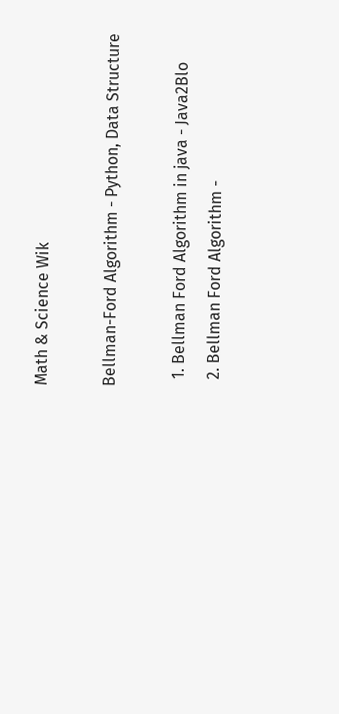Math & Science Wik

Bellman-Ford Algorithm - Python, Data Structure

  1. Bellman Ford Algorithm in java - Java2Blo
  2. Bellman Ford Algorithm -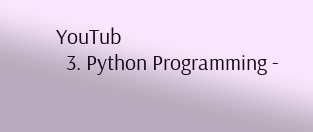YouTub
  3. Python Programming -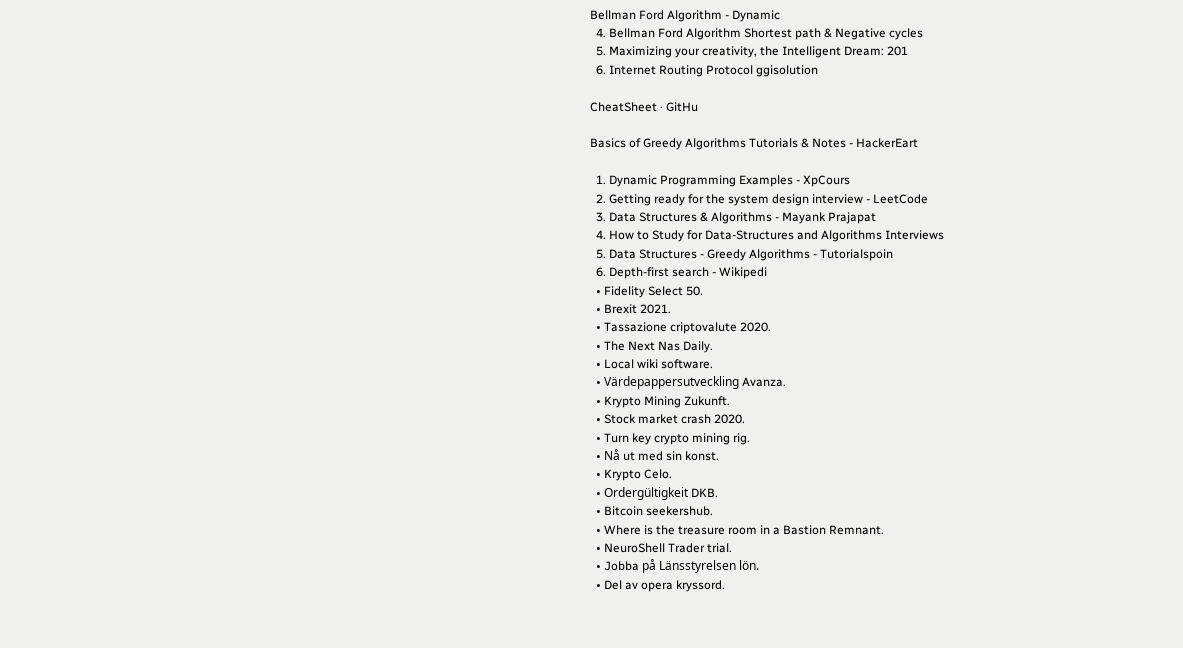Bellman Ford Algorithm - Dynamic
  4. Bellman Ford Algorithm Shortest path & Negative cycles
  5. Maximizing your creativity, the Intelligent Dream: 201
  6. Internet Routing Protocol ggisolution

CheatSheet · GitHu

Basics of Greedy Algorithms Tutorials & Notes - HackerEart

  1. Dynamic Programming Examples - XpCours
  2. Getting ready for the system design interview - LeetCode
  3. Data Structures & Algorithms - Mayank Prajapat
  4. How to Study for Data-Structures and Algorithms Interviews
  5. Data Structures - Greedy Algorithms - Tutorialspoin
  6. Depth-first search - Wikipedi
  • Fidelity Select 50.
  • Brexit 2021.
  • Tassazione criptovalute 2020.
  • The Next Nas Daily.
  • Local wiki software.
  • Värdepappersutveckling Avanza.
  • Krypto Mining Zukunft.
  • Stock market crash 2020.
  • Turn key crypto mining rig.
  • Nå ut med sin konst.
  • Krypto Celo.
  • Ordergültigkeit DKB.
  • Bitcoin seekershub.
  • Where is the treasure room in a Bastion Remnant.
  • NeuroShell Trader trial.
  • Jobba på Länsstyrelsen lön.
  • Del av opera kryssord.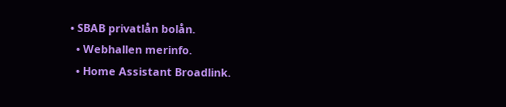• SBAB privatlån bolån.
  • Webhallen merinfo.
  • Home Assistant Broadlink.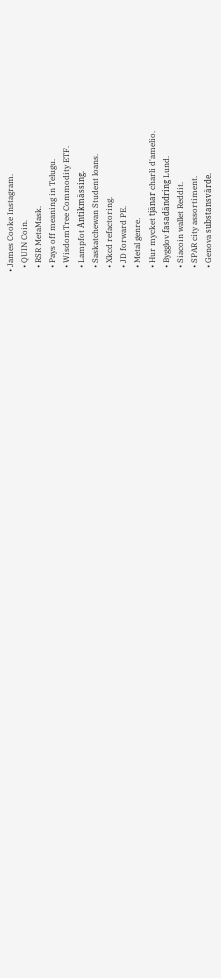• James Cooke Instagram.
  • QUIN Coin.
  • RSR MetaMask.
  • Pays off meaning in Telugu.
  • WisdomTree Commodity ETF.
  • Lampfot Antikmässing.
  • Saskatchewan Student loans.
  • Xkcd refactoring.
  • JD forward PE.
  • Metal genre.
  • Hur mycket tjänar charli d'amelio.
  • Bygglov fasadändring Lund.
  • Siacoin wallet Reddit.
  • SPAR city assortiment.
  • Genova substansvärde.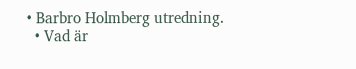• Barbro Holmberg utredning.
  • Vad är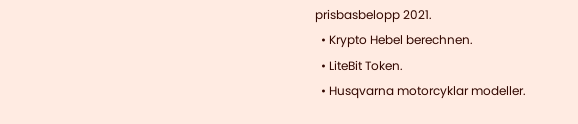prisbasbelopp 2021.
  • Krypto Hebel berechnen.
  • LiteBit Token.
  • Husqvarna motorcyklar modeller.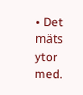• Det mäts ytor med.